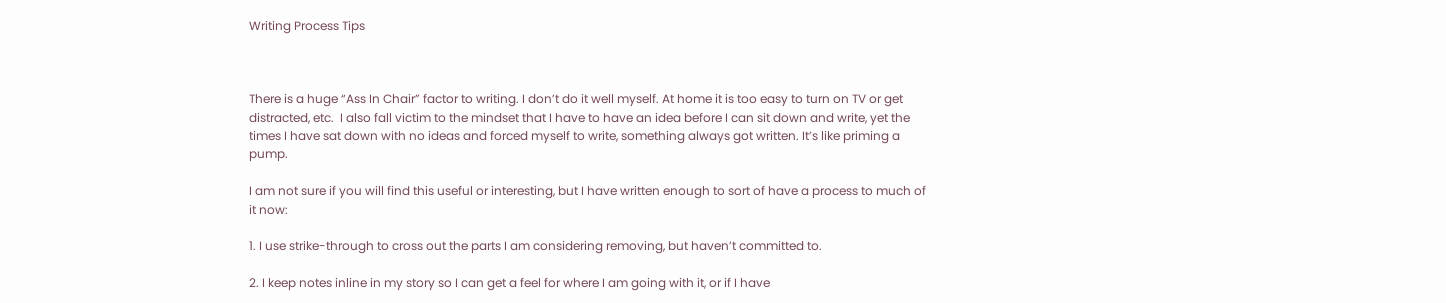Writing Process Tips



There is a huge “Ass In Chair” factor to writing. I don’t do it well myself. At home it is too easy to turn on TV or get distracted, etc.  I also fall victim to the mindset that I have to have an idea before I can sit down and write, yet the times I have sat down with no ideas and forced myself to write, something always got written. It’s like priming a pump.

I am not sure if you will find this useful or interesting, but I have written enough to sort of have a process to much of it now:

1. I use strike-through to cross out the parts I am considering removing, but haven’t committed to.

2. I keep notes inline in my story so I can get a feel for where I am going with it, or if I have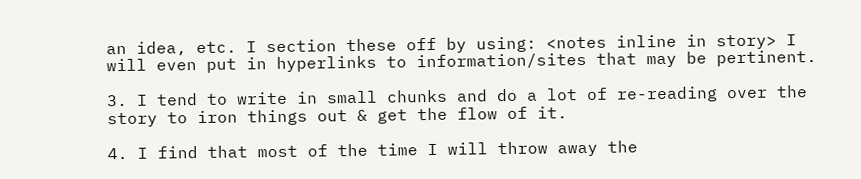an idea, etc. I section these off by using: <notes inline in story> I will even put in hyperlinks to information/sites that may be pertinent.

3. I tend to write in small chunks and do a lot of re-reading over the story to iron things out & get the flow of it.

4. I find that most of the time I will throw away the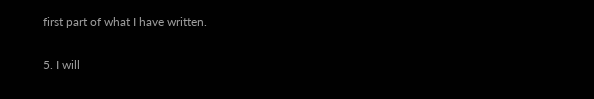first part of what I have written.

5. I will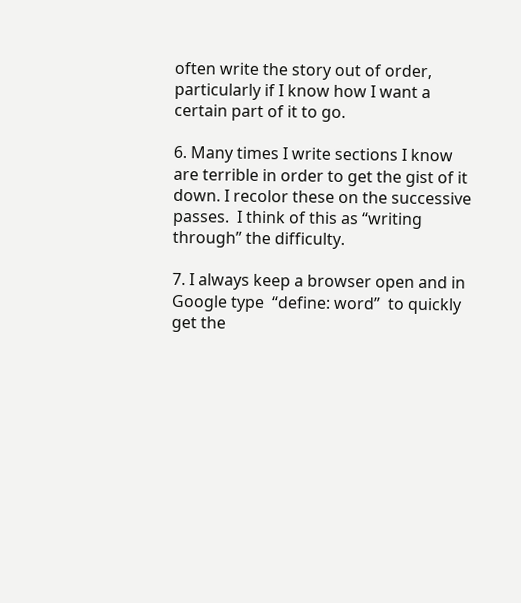often write the story out of order, particularly if I know how I want a certain part of it to go.

6. Many times I write sections I know are terrible in order to get the gist of it down. I recolor these on the successive passes.  I think of this as “writing through” the difficulty.

7. I always keep a browser open and in Google type  “define: word”  to quickly get the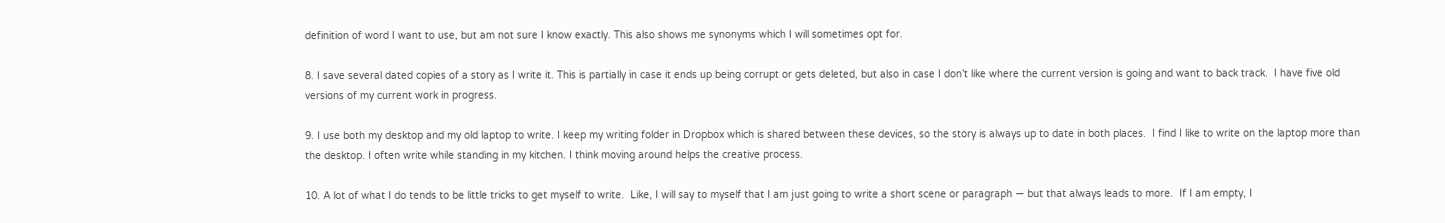definition of word I want to use, but am not sure I know exactly. This also shows me synonyms which I will sometimes opt for.

8. I save several dated copies of a story as I write it. This is partially in case it ends up being corrupt or gets deleted, but also in case I don’t like where the current version is going and want to back track.  I have five old versions of my current work in progress.

9. I use both my desktop and my old laptop to write. I keep my writing folder in Dropbox which is shared between these devices, so the story is always up to date in both places.  I find I like to write on the laptop more than the desktop. I often write while standing in my kitchen. I think moving around helps the creative process.

10. A lot of what I do tends to be little tricks to get myself to write.  Like, I will say to myself that I am just going to write a short scene or paragraph — but that always leads to more.  If I am empty, I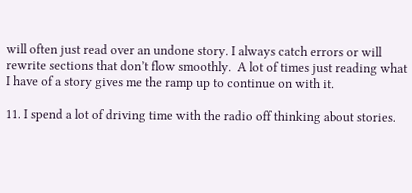will often just read over an undone story. I always catch errors or will rewrite sections that don’t flow smoothly.  A lot of times just reading what I have of a story gives me the ramp up to continue on with it.

11. I spend a lot of driving time with the radio off thinking about stories.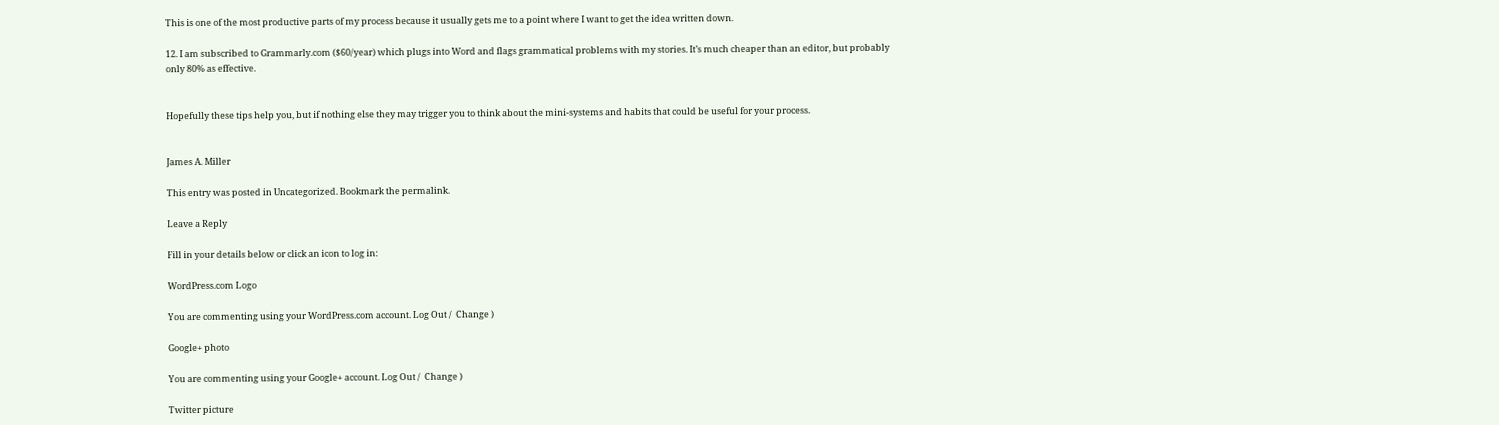This is one of the most productive parts of my process because it usually gets me to a point where I want to get the idea written down.

12. I am subscribed to Grammarly.com ($60/year) which plugs into Word and flags grammatical problems with my stories. It’s much cheaper than an editor, but probably only 80% as effective.


Hopefully these tips help you, but if nothing else they may trigger you to think about the mini-systems and habits that could be useful for your process.


James A. Miller

This entry was posted in Uncategorized. Bookmark the permalink.

Leave a Reply

Fill in your details below or click an icon to log in:

WordPress.com Logo

You are commenting using your WordPress.com account. Log Out /  Change )

Google+ photo

You are commenting using your Google+ account. Log Out /  Change )

Twitter picture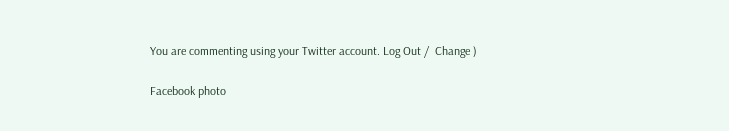You are commenting using your Twitter account. Log Out /  Change )

Facebook photo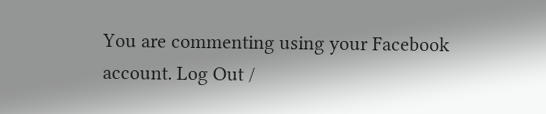You are commenting using your Facebook account. Log Out /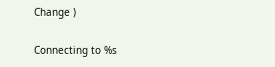Change )

Connecting to %s